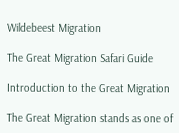Wildebeest Migration

The Great Migration Safari Guide

Introduction to the Great Migration

The Great Migration stands as one of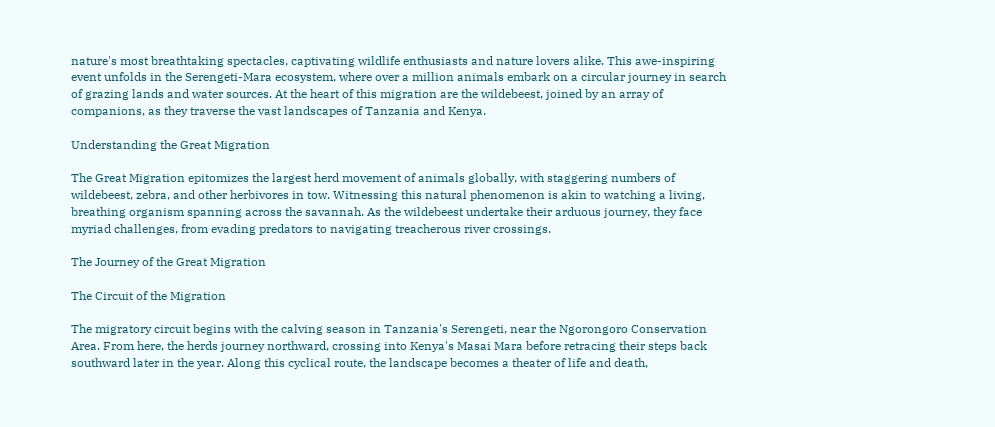nature's most breathtaking spectacles, captivating wildlife enthusiasts and nature lovers alike. This awe-inspiring event unfolds in the Serengeti-Mara ecosystem, where over a million animals embark on a circular journey in search of grazing lands and water sources. At the heart of this migration are the wildebeest, joined by an array of companions, as they traverse the vast landscapes of Tanzania and Kenya.

Understanding the Great Migration

The Great Migration epitomizes the largest herd movement of animals globally, with staggering numbers of wildebeest, zebra, and other herbivores in tow. Witnessing this natural phenomenon is akin to watching a living, breathing organism spanning across the savannah. As the wildebeest undertake their arduous journey, they face myriad challenges, from evading predators to navigating treacherous river crossings.

The Journey of the Great Migration

The Circuit of the Migration

The migratory circuit begins with the calving season in Tanzania's Serengeti, near the Ngorongoro Conservation Area. From here, the herds journey northward, crossing into Kenya's Masai Mara before retracing their steps back southward later in the year. Along this cyclical route, the landscape becomes a theater of life and death,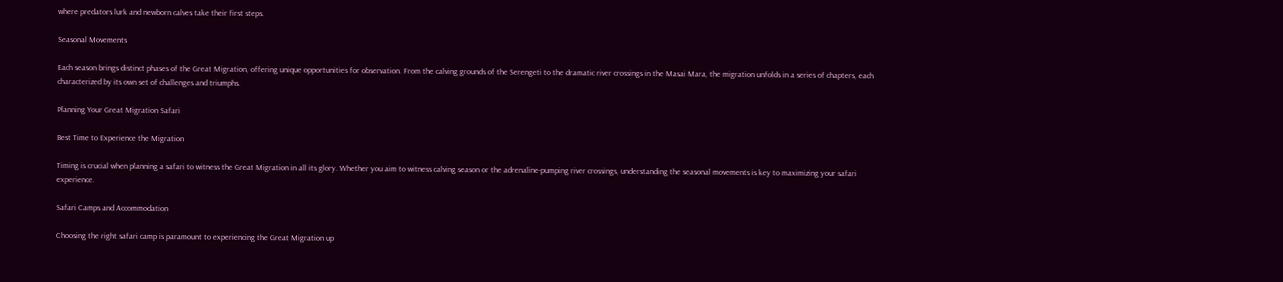where predators lurk and newborn calves take their first steps.

Seasonal Movements

Each season brings distinct phases of the Great Migration, offering unique opportunities for observation. From the calving grounds of the Serengeti to the dramatic river crossings in the Masai Mara, the migration unfolds in a series of chapters, each characterized by its own set of challenges and triumphs.

Planning Your Great Migration Safari

Best Time to Experience the Migration

Timing is crucial when planning a safari to witness the Great Migration in all its glory. Whether you aim to witness calving season or the adrenaline-pumping river crossings, understanding the seasonal movements is key to maximizing your safari experience.

Safari Camps and Accommodation

Choosing the right safari camp is paramount to experiencing the Great Migration up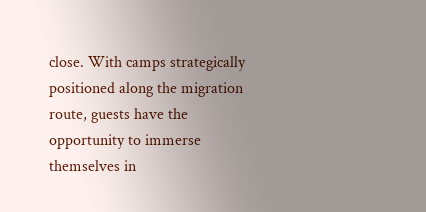close. With camps strategically positioned along the migration route, guests have the opportunity to immerse themselves in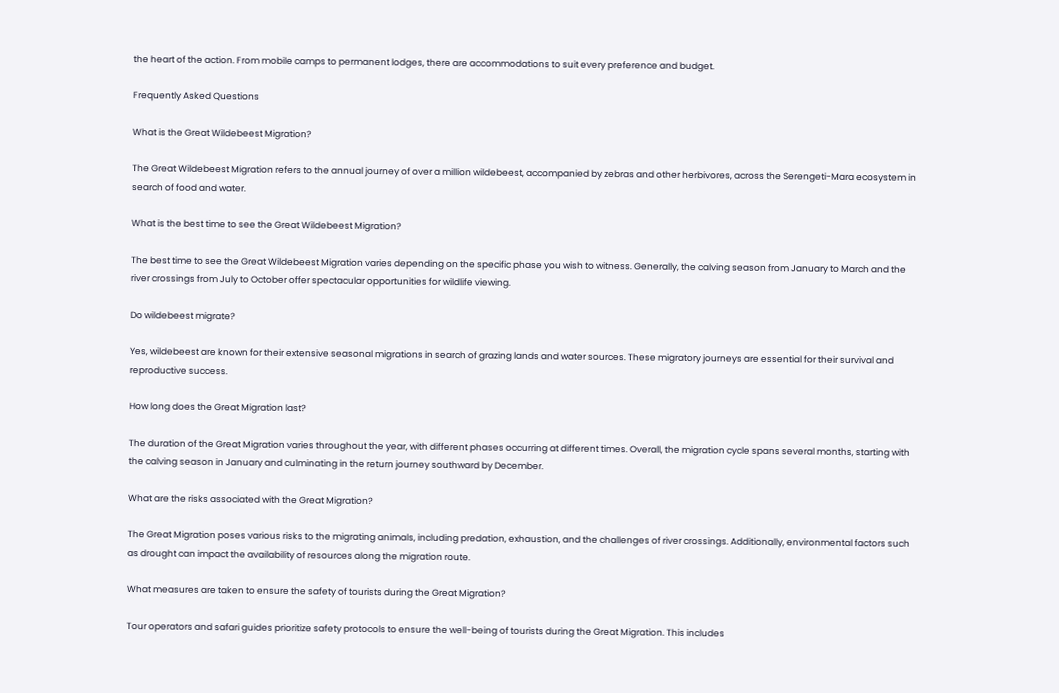the heart of the action. From mobile camps to permanent lodges, there are accommodations to suit every preference and budget.

Frequently Asked Questions

What is the Great Wildebeest Migration?

The Great Wildebeest Migration refers to the annual journey of over a million wildebeest, accompanied by zebras and other herbivores, across the Serengeti-Mara ecosystem in search of food and water.

What is the best time to see the Great Wildebeest Migration?

The best time to see the Great Wildebeest Migration varies depending on the specific phase you wish to witness. Generally, the calving season from January to March and the river crossings from July to October offer spectacular opportunities for wildlife viewing.

Do wildebeest migrate?

Yes, wildebeest are known for their extensive seasonal migrations in search of grazing lands and water sources. These migratory journeys are essential for their survival and reproductive success.

How long does the Great Migration last?

The duration of the Great Migration varies throughout the year, with different phases occurring at different times. Overall, the migration cycle spans several months, starting with the calving season in January and culminating in the return journey southward by December.

What are the risks associated with the Great Migration?

The Great Migration poses various risks to the migrating animals, including predation, exhaustion, and the challenges of river crossings. Additionally, environmental factors such as drought can impact the availability of resources along the migration route.

What measures are taken to ensure the safety of tourists during the Great Migration?

Tour operators and safari guides prioritize safety protocols to ensure the well-being of tourists during the Great Migration. This includes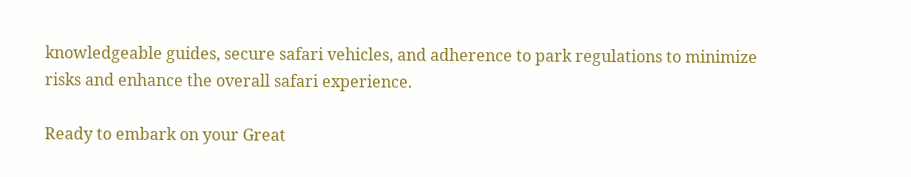knowledgeable guides, secure safari vehicles, and adherence to park regulations to minimize risks and enhance the overall safari experience.

Ready to embark on your Great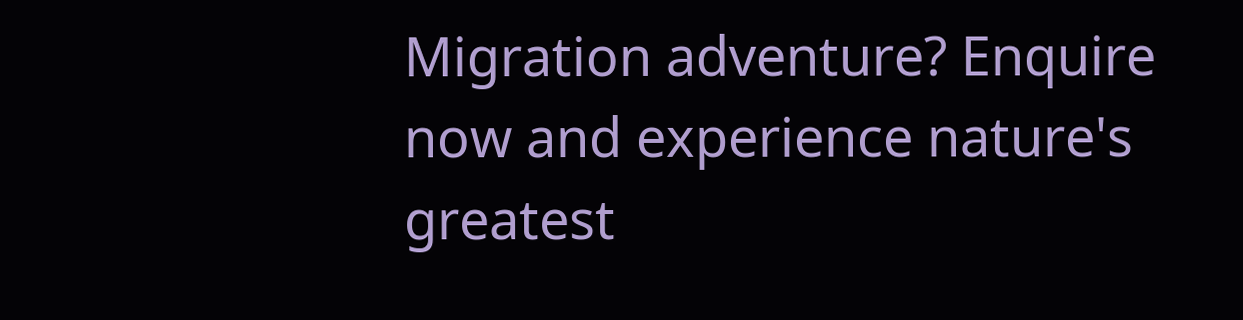Migration adventure? Enquire now and experience nature's greatest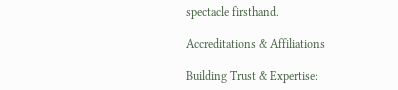spectacle firsthand.

Accreditations & Affiliations

Building Trust & Expertise: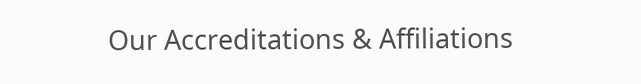Our Accreditations & Affiliations